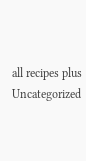all recipes plus Uncategorized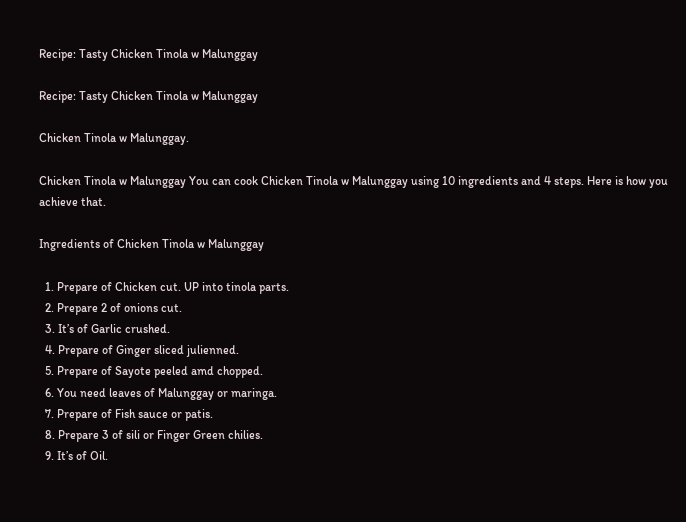Recipe: Tasty Chicken Tinola w Malunggay

Recipe: Tasty Chicken Tinola w Malunggay

Chicken Tinola w Malunggay.

Chicken Tinola w Malunggay You can cook Chicken Tinola w Malunggay using 10 ingredients and 4 steps. Here is how you achieve that.

Ingredients of Chicken Tinola w Malunggay

  1. Prepare of Chicken cut. UP into tinola parts.
  2. Prepare 2 of onions cut.
  3. It’s of Garlic crushed.
  4. Prepare of Ginger sliced julienned.
  5. Prepare of Sayote peeled amd chopped.
  6. You need leaves of Malunggay or maringa.
  7. Prepare of Fish sauce or patis.
  8. Prepare 3 of sili or Finger Green chilies.
  9. It’s of Oil.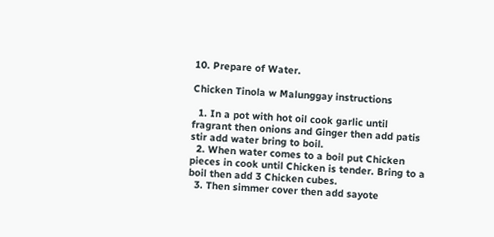10. Prepare of Water.

Chicken Tinola w Malunggay instructions

  1. In a pot with hot oil cook garlic until fragrant then onions and Ginger then add patis stir add water bring to boil.
  2. When water comes to a boil put Chicken pieces in cook until Chicken is tender. Bring to a boil then add 3 Chicken cubes.
  3. Then simmer cover then add sayote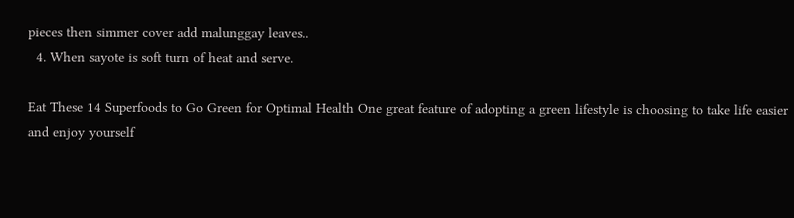pieces then simmer cover add malunggay leaves..
  4. When sayote is soft turn of heat and serve.

Eat These 14 Superfoods to Go Green for Optimal Health One great feature of adopting a green lifestyle is choosing to take life easier and enjoy yourself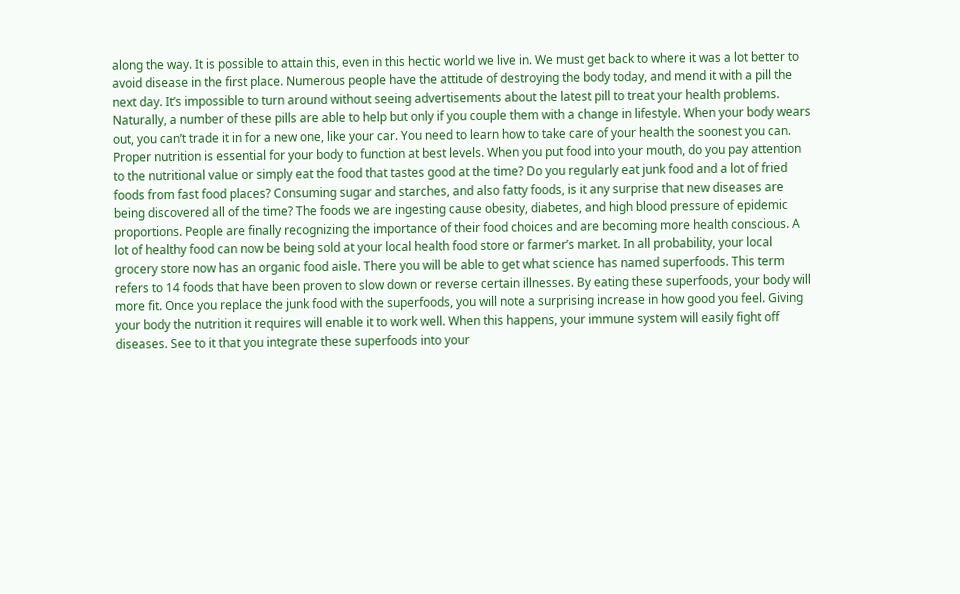along the way. It is possible to attain this, even in this hectic world we live in. We must get back to where it was a lot better to avoid disease in the first place. Numerous people have the attitude of destroying the body today, and mend it with a pill the next day. It’s impossible to turn around without seeing advertisements about the latest pill to treat your health problems. Naturally, a number of these pills are able to help but only if you couple them with a change in lifestyle. When your body wears out, you can’t trade it in for a new one, like your car. You need to learn how to take care of your health the soonest you can. Proper nutrition is essential for your body to function at best levels. When you put food into your mouth, do you pay attention to the nutritional value or simply eat the food that tastes good at the time? Do you regularly eat junk food and a lot of fried foods from fast food places? Consuming sugar and starches, and also fatty foods, is it any surprise that new diseases are being discovered all of the time? The foods we are ingesting cause obesity, diabetes, and high blood pressure of epidemic proportions. People are finally recognizing the importance of their food choices and are becoming more health conscious. A lot of healthy food can now be being sold at your local health food store or farmer’s market. In all probability, your local grocery store now has an organic food aisle. There you will be able to get what science has named superfoods. This term refers to 14 foods that have been proven to slow down or reverse certain illnesses. By eating these superfoods, your body will more fit. Once you replace the junk food with the superfoods, you will note a surprising increase in how good you feel. Giving your body the nutrition it requires will enable it to work well. When this happens, your immune system will easily fight off diseases. See to it that you integrate these superfoods into your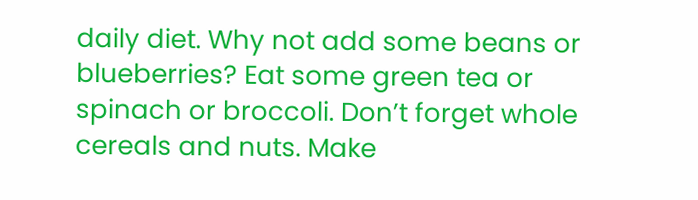daily diet. Why not add some beans or blueberries? Eat some green tea or spinach or broccoli. Don’t forget whole cereals and nuts. Make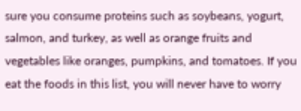sure you consume proteins such as soybeans, yogurt, salmon, and turkey, as well as orange fruits and vegetables like oranges, pumpkins, and tomatoes. If you eat the foods in this list, you will never have to worry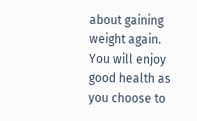about gaining weight again. You will enjoy good health as you choose to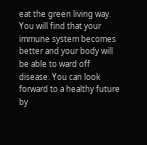eat the green living way. You will find that your immune system becomes better and your body will be able to ward off disease. You can look forward to a healthy future by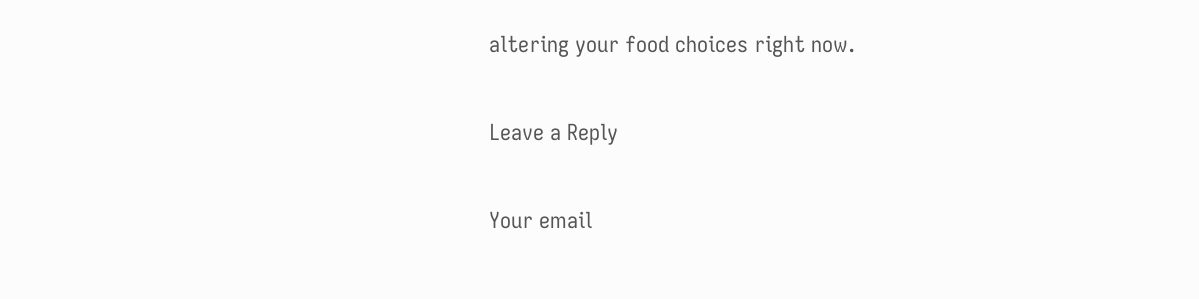altering your food choices right now.

Leave a Reply

Your email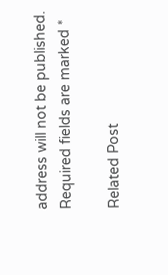address will not be published. Required fields are marked *

Related Post